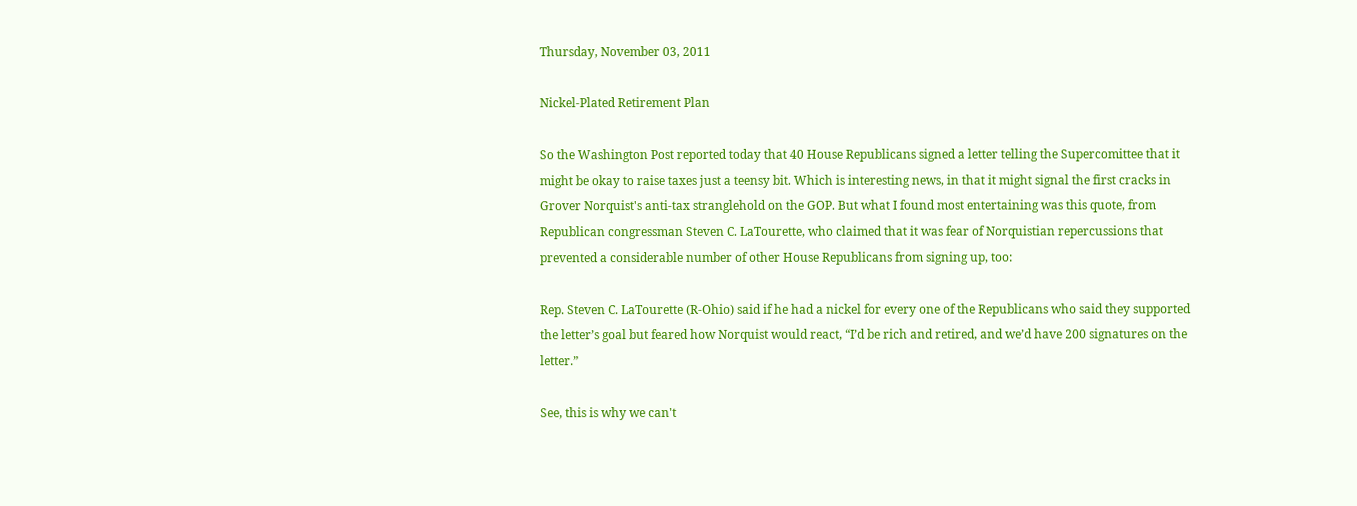Thursday, November 03, 2011

Nickel-Plated Retirement Plan

So the Washington Post reported today that 40 House Republicans signed a letter telling the Supercomittee that it might be okay to raise taxes just a teensy bit. Which is interesting news, in that it might signal the first cracks in Grover Norquist's anti-tax stranglehold on the GOP. But what I found most entertaining was this quote, from Republican congressman Steven C. LaTourette, who claimed that it was fear of Norquistian repercussions that prevented a considerable number of other House Republicans from signing up, too:

Rep. Steven C. LaTourette (R-Ohio) said if he had a nickel for every one of the Republicans who said they supported the letter’s goal but feared how Norquist would react, “I’d be rich and retired, and we’d have 200 signatures on the letter.”

See, this is why we can't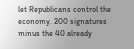let Republicans control the economy. 200 signatures minus the 40 already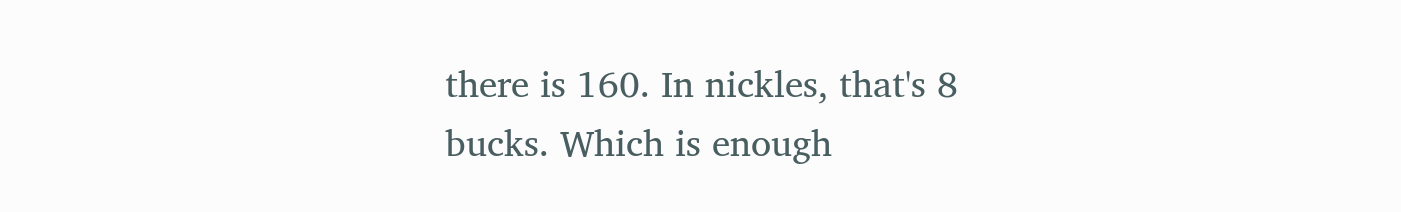there is 160. In nickles, that's 8 bucks. Which is enough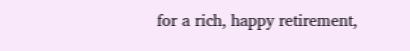for a rich, happy retirement,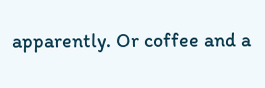apparently. Or coffee and a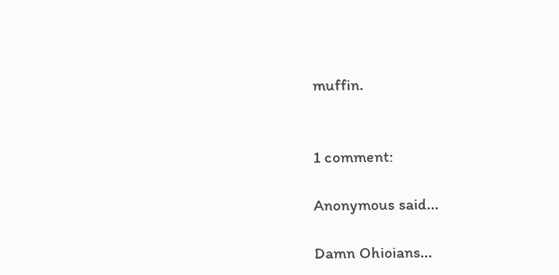muffin.


1 comment:

Anonymous said...

Damn Ohioians...